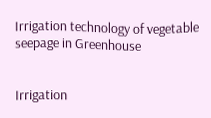Irrigation technology of vegetable seepage in Greenhouse


Irrigation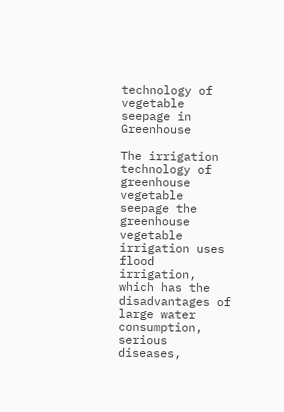technology of vegetable seepage in Greenhouse

The irrigation technology of greenhouse vegetable seepage the greenhouse vegetable irrigation uses flood irrigation, which has the disadvantages of large water consumption, serious diseases,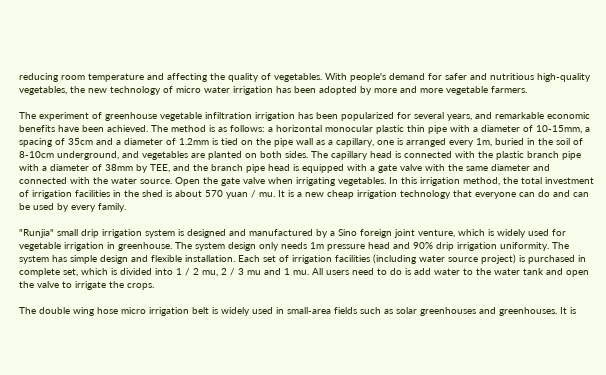reducing room temperature and affecting the quality of vegetables. With people's demand for safer and nutritious high-quality vegetables, the new technology of micro water irrigation has been adopted by more and more vegetable farmers.

The experiment of greenhouse vegetable infiltration irrigation has been popularized for several years, and remarkable economic benefits have been achieved. The method is as follows: a horizontal monocular plastic thin pipe with a diameter of 10-15mm, a spacing of 35cm and a diameter of 1.2mm is tied on the pipe wall as a capillary, one is arranged every 1m, buried in the soil of 8-10cm underground, and vegetables are planted on both sides. The capillary head is connected with the plastic branch pipe with a diameter of 38mm by TEE, and the branch pipe head is equipped with a gate valve with the same diameter and connected with the water source. Open the gate valve when irrigating vegetables. In this irrigation method, the total investment of irrigation facilities in the shed is about 570 yuan / mu. It is a new cheap irrigation technology that everyone can do and can be used by every family.

"Runjia" small drip irrigation system is designed and manufactured by a Sino foreign joint venture, which is widely used for vegetable irrigation in greenhouse. The system design only needs 1m pressure head and 90% drip irrigation uniformity. The system has simple design and flexible installation. Each set of irrigation facilities (including water source project) is purchased in complete set, which is divided into 1 / 2 mu, 2 / 3 mu and 1 mu. All users need to do is add water to the water tank and open the valve to irrigate the crops.

The double wing hose micro irrigation belt is widely used in small-area fields such as solar greenhouses and greenhouses. It is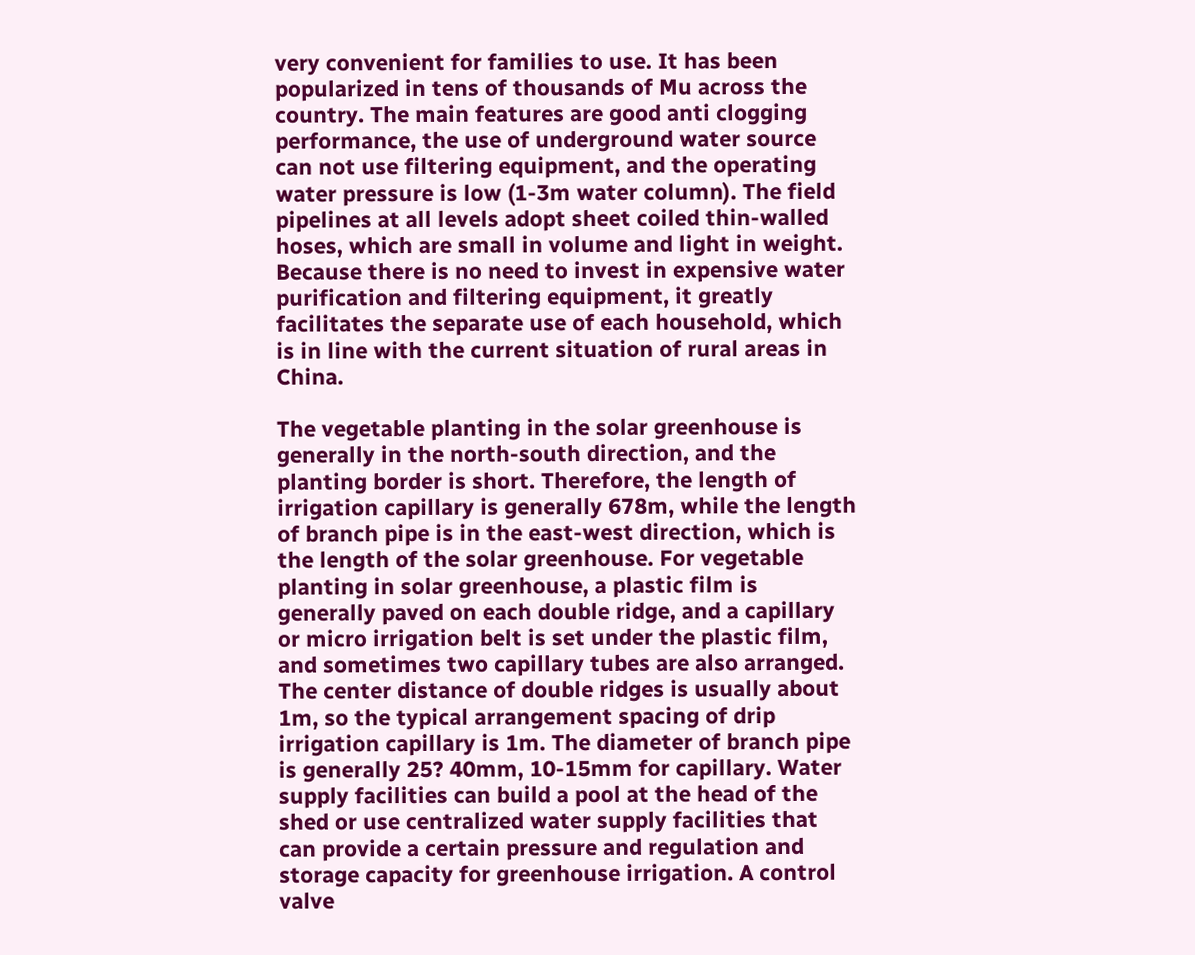very convenient for families to use. It has been popularized in tens of thousands of Mu across the country. The main features are good anti clogging performance, the use of underground water source can not use filtering equipment, and the operating water pressure is low (1-3m water column). The field pipelines at all levels adopt sheet coiled thin-walled hoses, which are small in volume and light in weight. Because there is no need to invest in expensive water purification and filtering equipment, it greatly facilitates the separate use of each household, which is in line with the current situation of rural areas in China.

The vegetable planting in the solar greenhouse is generally in the north-south direction, and the planting border is short. Therefore, the length of irrigation capillary is generally 678m, while the length of branch pipe is in the east-west direction, which is the length of the solar greenhouse. For vegetable planting in solar greenhouse, a plastic film is generally paved on each double ridge, and a capillary or micro irrigation belt is set under the plastic film, and sometimes two capillary tubes are also arranged. The center distance of double ridges is usually about 1m, so the typical arrangement spacing of drip irrigation capillary is 1m. The diameter of branch pipe is generally 25? 40mm, 10-15mm for capillary. Water supply facilities can build a pool at the head of the shed or use centralized water supply facilities that can provide a certain pressure and regulation and storage capacity for greenhouse irrigation. A control valve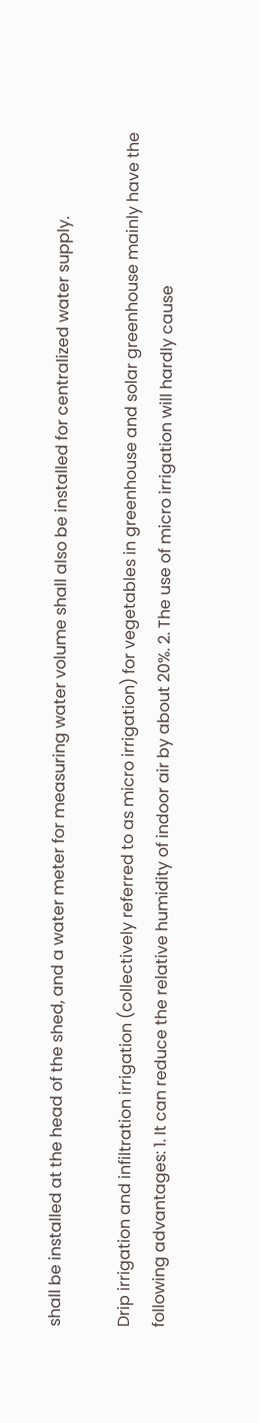shall be installed at the head of the shed, and a water meter for measuring water volume shall also be installed for centralized water supply.

Drip irrigation and infiltration irrigation (collectively referred to as micro irrigation) for vegetables in greenhouse and solar greenhouse mainly have the following advantages: 1. It can reduce the relative humidity of indoor air by about 20%. 2. The use of micro irrigation will hardly cause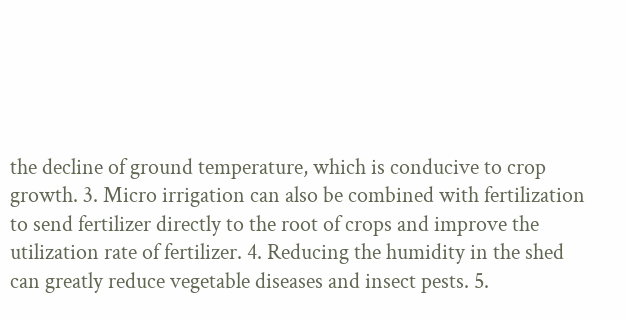the decline of ground temperature, which is conducive to crop growth. 3. Micro irrigation can also be combined with fertilization to send fertilizer directly to the root of crops and improve the utilization rate of fertilizer. 4. Reducing the humidity in the shed can greatly reduce vegetable diseases and insect pests. 5.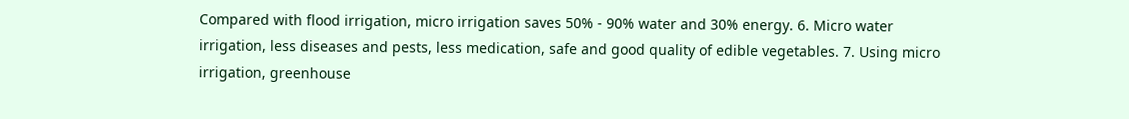Compared with flood irrigation, micro irrigation saves 50% - 90% water and 30% energy. 6. Micro water irrigation, less diseases and pests, less medication, safe and good quality of edible vegetables. 7. Using micro irrigation, greenhouse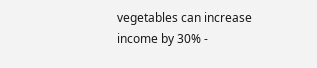vegetables can increase income by 30% -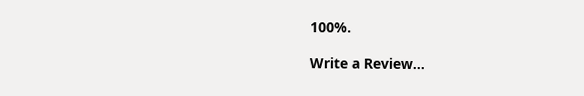100%.

Write a Review...